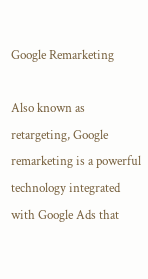Google Remarketing

Also known as retargeting, Google remarketing is a powerful technology integrated with Google Ads that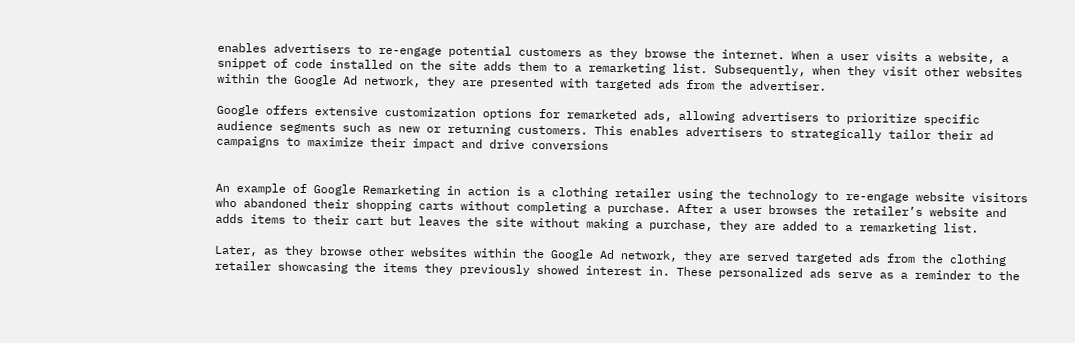enables advertisers to re-engage potential customers as they browse the internet. When a user visits a website, a snippet of code installed on the site adds them to a remarketing list. Subsequently, when they visit other websites within the Google Ad network, they are presented with targeted ads from the advertiser.

Google offers extensive customization options for remarketed ads, allowing advertisers to prioritize specific audience segments such as new or returning customers. This enables advertisers to strategically tailor their ad campaigns to maximize their impact and drive conversions


An example of Google Remarketing in action is a clothing retailer using the technology to re-engage website visitors who abandoned their shopping carts without completing a purchase. After a user browses the retailer’s website and adds items to their cart but leaves the site without making a purchase, they are added to a remarketing list.

Later, as they browse other websites within the Google Ad network, they are served targeted ads from the clothing retailer showcasing the items they previously showed interest in. These personalized ads serve as a reminder to the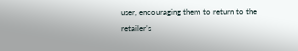user, encouraging them to return to the retailer’s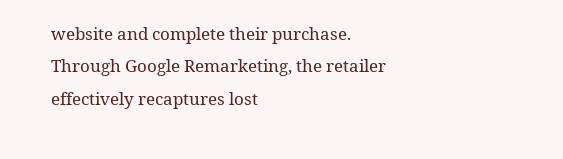website and complete their purchase. Through Google Remarketing, the retailer effectively recaptures lost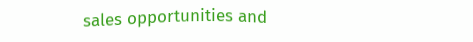sales opportunities and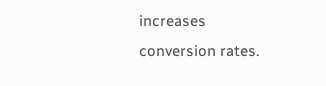increases conversion rates.